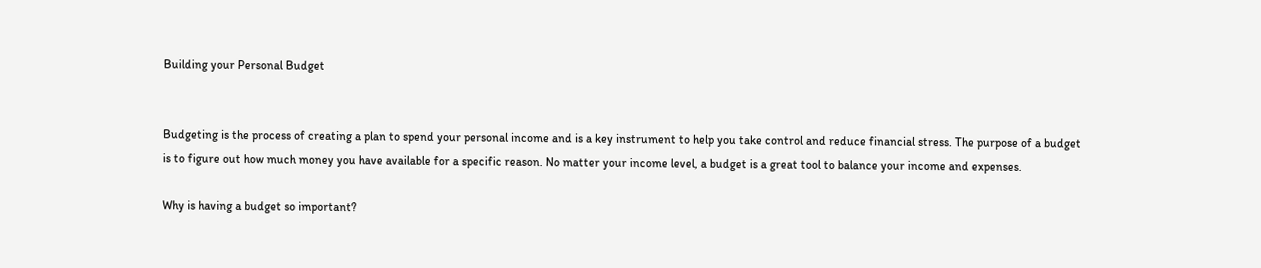Building your Personal Budget


Budgeting is the process of creating a plan to spend your personal income and is a key instrument to help you take control and reduce financial stress. The purpose of a budget is to figure out how much money you have available for a specific reason. No matter your income level, a budget is a great tool to balance your income and expenses.

Why is having a budget so important?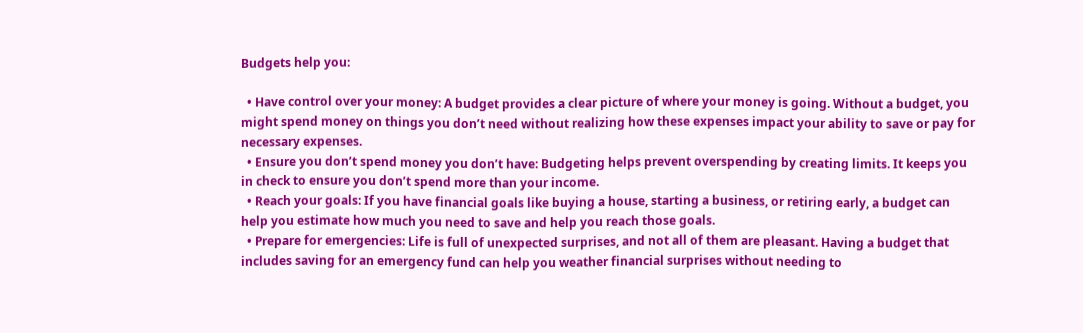Budgets help you:

  • Have control over your money: A budget provides a clear picture of where your money is going. Without a budget, you might spend money on things you don’t need without realizing how these expenses impact your ability to save or pay for necessary expenses.
  • Ensure you don’t spend money you don’t have: Budgeting helps prevent overspending by creating limits. It keeps you in check to ensure you don’t spend more than your income.
  • Reach your goals: If you have financial goals like buying a house, starting a business, or retiring early, a budget can help you estimate how much you need to save and help you reach those goals.
  • Prepare for emergencies: Life is full of unexpected surprises, and not all of them are pleasant. Having a budget that includes saving for an emergency fund can help you weather financial surprises without needing to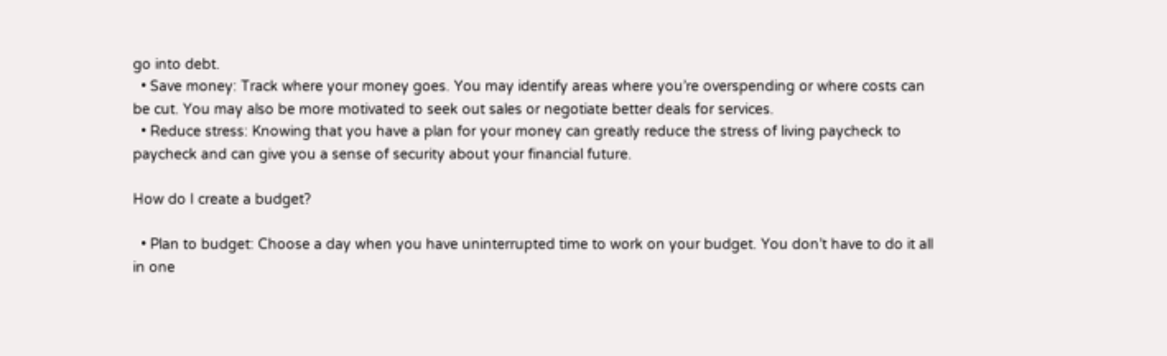go into debt.
  • Save money: Track where your money goes. You may identify areas where you’re overspending or where costs can be cut. You may also be more motivated to seek out sales or negotiate better deals for services.
  • Reduce stress: Knowing that you have a plan for your money can greatly reduce the stress of living paycheck to paycheck and can give you a sense of security about your financial future.

How do I create a budget?

  • Plan to budget: Choose a day when you have uninterrupted time to work on your budget. You don’t have to do it all in one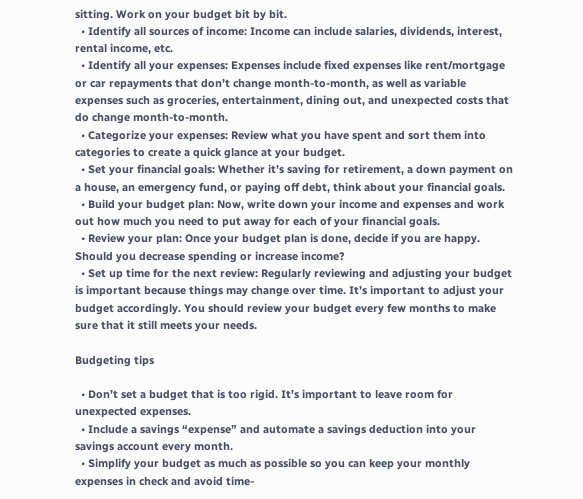sitting. Work on your budget bit by bit.
  • Identify all sources of income: Income can include salaries, dividends, interest, rental income, etc.
  • Identify all your expenses: Expenses include fixed expenses like rent/mortgage or car repayments that don’t change month-to-month, as well as variable expenses such as groceries, entertainment, dining out, and unexpected costs that do change month-to-month.
  • Categorize your expenses: Review what you have spent and sort them into categories to create a quick glance at your budget.
  • Set your financial goals: Whether it’s saving for retirement, a down payment on a house, an emergency fund, or paying off debt, think about your financial goals.
  • Build your budget plan: Now, write down your income and expenses and work out how much you need to put away for each of your financial goals.
  • Review your plan: Once your budget plan is done, decide if you are happy. Should you decrease spending or increase income?
  • Set up time for the next review: Regularly reviewing and adjusting your budget is important because things may change over time. It’s important to adjust your budget accordingly. You should review your budget every few months to make sure that it still meets your needs.

Budgeting tips

  • Don’t set a budget that is too rigid. It’s important to leave room for unexpected expenses.
  • Include a savings “expense” and automate a savings deduction into your savings account every month.
  • Simplify your budget as much as possible so you can keep your monthly expenses in check and avoid time-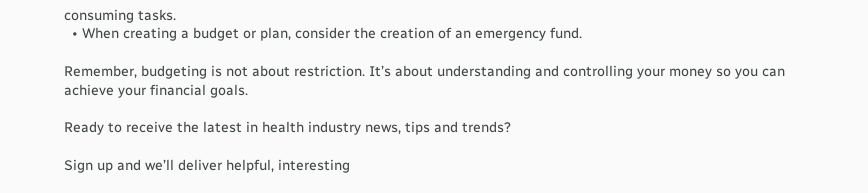consuming tasks.
  • When creating a budget or plan, consider the creation of an emergency fund.

Remember, budgeting is not about restriction. It’s about understanding and controlling your money so you can achieve your financial goals.

Ready to receive the latest in health industry news, tips and trends?

Sign up and we’ll deliver helpful, interesting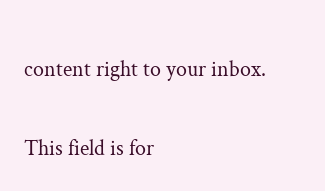content right to your inbox.

This field is for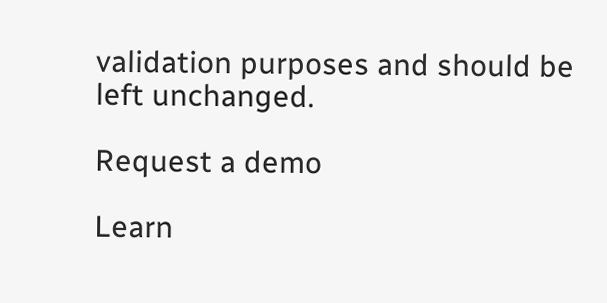validation purposes and should be left unchanged.

Request a demo

Learn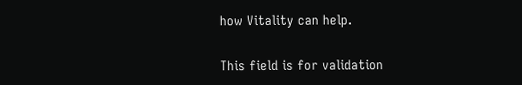how Vitality can help.

This field is for validation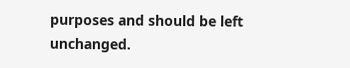purposes and should be left unchanged.